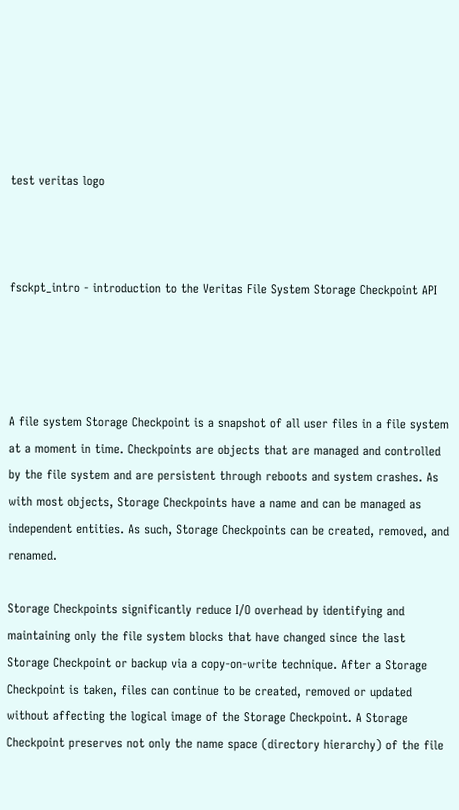test veritas logo



fsckpt_intro - introduction to the Veritas File System Storage Checkpoint API




A file system Storage Checkpoint is a snapshot of all user files in a file system at a moment in time. Checkpoints are objects that are managed and controlled by the file system and are persistent through reboots and system crashes. As with most objects, Storage Checkpoints have a name and can be managed as independent entities. As such, Storage Checkpoints can be created, removed, and renamed.

Storage Checkpoints significantly reduce I/O overhead by identifying and maintaining only the file system blocks that have changed since the last Storage Checkpoint or backup via a copy-on-write technique. After a Storage Checkpoint is taken, files can continue to be created, removed or updated without affecting the logical image of the Storage Checkpoint. A Storage Checkpoint preserves not only the name space (directory hierarchy) of the file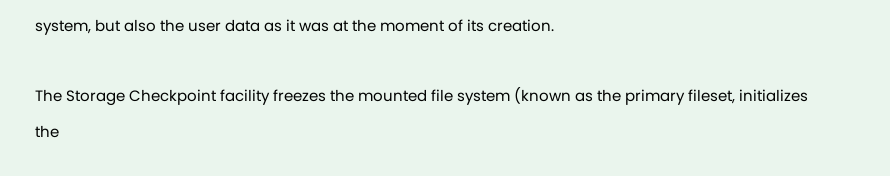system, but also the user data as it was at the moment of its creation.

The Storage Checkpoint facility freezes the mounted file system (known as the primary fileset, initializes the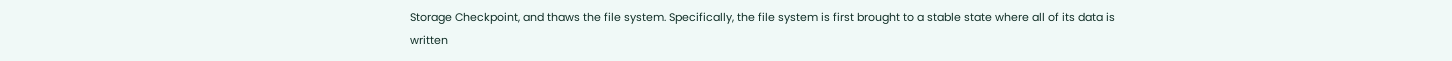Storage Checkpoint, and thaws the file system. Specifically, the file system is first brought to a stable state where all of its data is written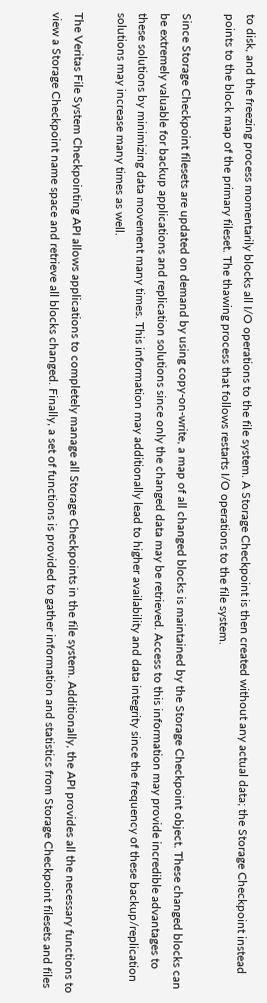to disk, and the freezing process momentarily blocks all I/O operations to the file system. A Storage Checkpoint is then created without any actual data; the Storage Checkpoint instead points to the block map of the primary fileset. The thawing process that follows restarts I/O operations to the file system.

Since Storage Checkpoint filesets are updated on demand by using copy-on-write, a map of all changed blocks is maintained by the Storage Checkpoint object. These changed blocks can be extremely valuable for backup applications and replication solutions since only the changed data may be retrieved. Access to this information may provide incredible advantages to these solutions by minimizing data movement many times. This information may additionally lead to higher availability and data integrity since the frequency of these backup/replication solutions may increase many times as well.

The Veritas File System Checkpointing API allows applications to completely manage all Storage Checkpoints in the file system. Additionally, the API provides all the necessary functions to view a Storage Checkpoint name space and retrieve all blocks changed. Finally, a set of functions is provided to gather information and statistics from Storage Checkpoint filesets and files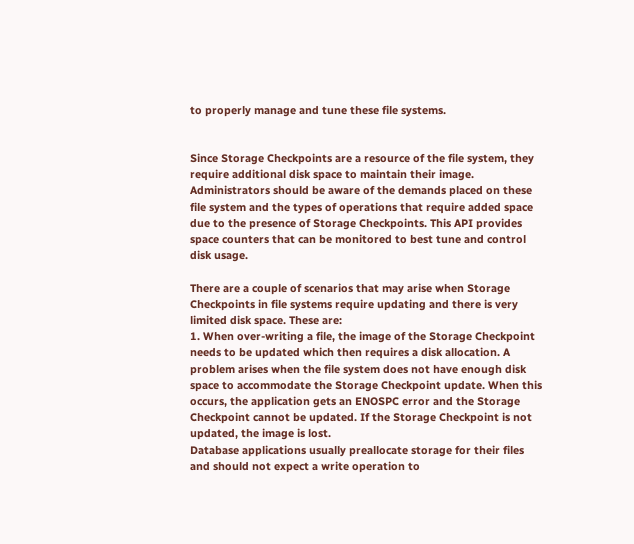to properly manage and tune these file systems.


Since Storage Checkpoints are a resource of the file system, they require additional disk space to maintain their image. Administrators should be aware of the demands placed on these file system and the types of operations that require added space due to the presence of Storage Checkpoints. This API provides space counters that can be monitored to best tune and control disk usage.

There are a couple of scenarios that may arise when Storage Checkpoints in file systems require updating and there is very limited disk space. These are:
1. When over-writing a file, the image of the Storage Checkpoint needs to be updated which then requires a disk allocation. A problem arises when the file system does not have enough disk space to accommodate the Storage Checkpoint update. When this occurs, the application gets an ENOSPC error and the Storage Checkpoint cannot be updated. If the Storage Checkpoint is not updated, the image is lost.
Database applications usually preallocate storage for their files and should not expect a write operation to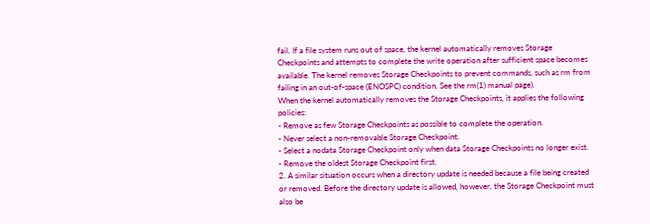fail. If a file system runs out of space, the kernel automatically removes Storage Checkpoints and attempts to complete the write operation after sufficient space becomes available. The kernel removes Storage Checkpoints to prevent commands, such as rm from failing in an out-of-space (ENOSPC) condition. See the rm(1) manual page).
When the kernel automatically removes the Storage Checkpoints, it applies the following policies:
- Remove as few Storage Checkpoints as possible to complete the operation.
- Never select a non-removable Storage Checkpoint.
- Select a nodata Storage Checkpoint only when data Storage Checkpoints no longer exist.
- Remove the oldest Storage Checkpoint first.
2. A similar situation occurs when a directory update is needed because a file being created or removed. Before the directory update is allowed, however, the Storage Checkpoint must also be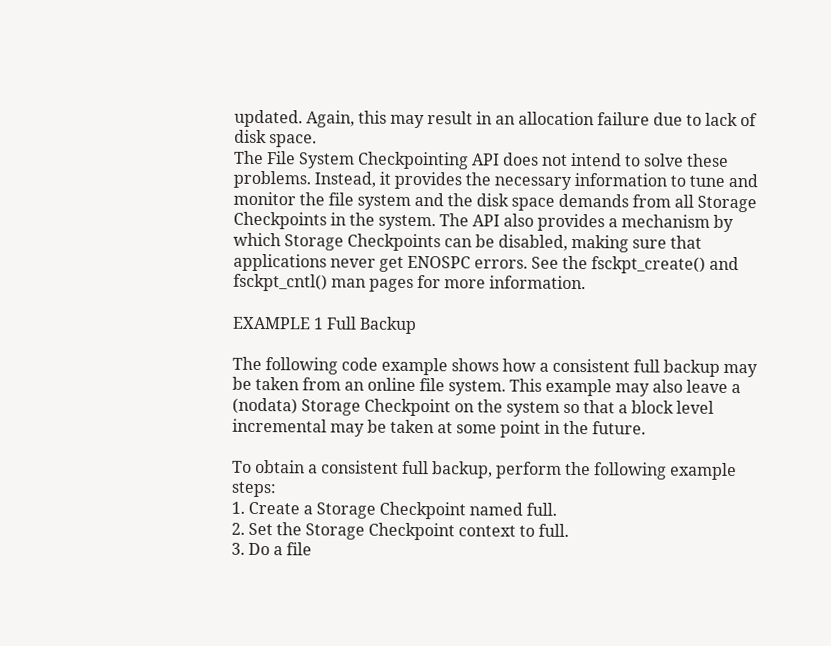updated. Again, this may result in an allocation failure due to lack of disk space.
The File System Checkpointing API does not intend to solve these problems. Instead, it provides the necessary information to tune and monitor the file system and the disk space demands from all Storage Checkpoints in the system. The API also provides a mechanism by which Storage Checkpoints can be disabled, making sure that applications never get ENOSPC errors. See the fsckpt_create() and fsckpt_cntl() man pages for more information.

EXAMPLE 1 Full Backup

The following code example shows how a consistent full backup may be taken from an online file system. This example may also leave a (nodata) Storage Checkpoint on the system so that a block level incremental may be taken at some point in the future.

To obtain a consistent full backup, perform the following example steps:
1. Create a Storage Checkpoint named full.
2. Set the Storage Checkpoint context to full.
3. Do a file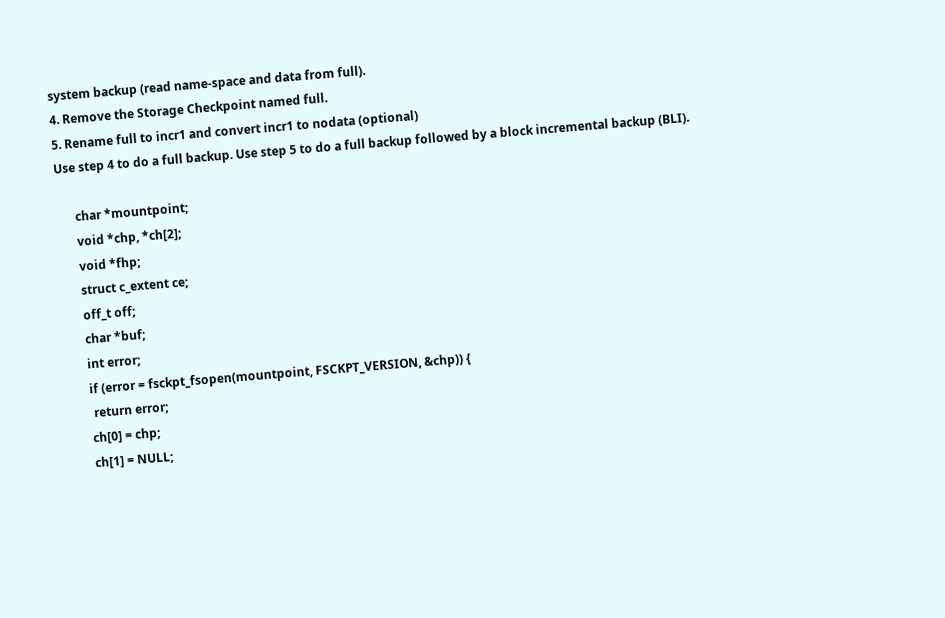system backup (read name-space and data from full).
4. Remove the Storage Checkpoint named full.
5. Rename full to incr1 and convert incr1 to nodata (optional)
Use step 4 to do a full backup. Use step 5 to do a full backup followed by a block incremental backup (BLI).

      char *mountpoint;
      void *chp, *ch[2];
      void *fhp;
      struct c_extent ce;
      off_t off;
      char *buf;
      int error;
      if (error = fsckpt_fsopen(mountpoint, FSCKPT_VERSION, &chp)) {
       return error;
      ch[0] = chp;
      ch[1] = NULL;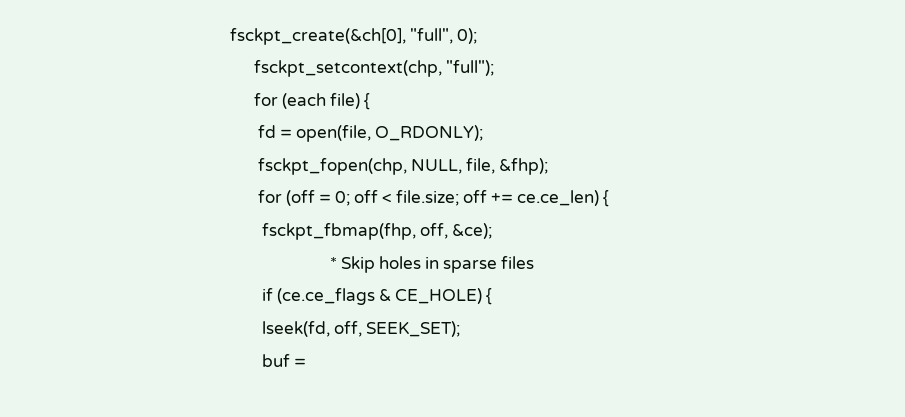fsckpt_create(&ch[0], "full", 0);
      fsckpt_setcontext(chp, "full");
      for (each file) {
       fd = open(file, O_RDONLY);
       fsckpt_fopen(chp, NULL, file, &fhp);
       for (off = 0; off < file.size; off += ce.ce_len) {
        fsckpt_fbmap(fhp, off, &ce);
                         * Skip holes in sparse files
        if (ce.ce_flags & CE_HOLE) {
        lseek(fd, off, SEEK_SET);
        buf =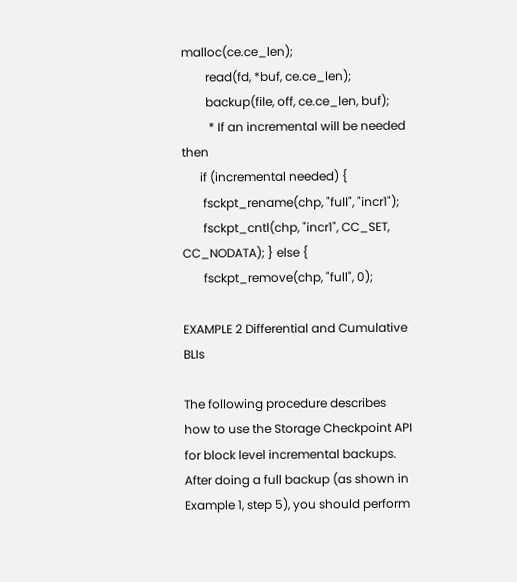malloc(ce.ce_len);
        read(fd, *buf, ce.ce_len);
        backup(file, off, ce.ce_len, buf);
         * If an incremental will be needed then
      if (incremental needed) {
       fsckpt_rename(chp, "full", "incr1");
       fsckpt_cntl(chp, "incr1", CC_SET, CC_NODATA); } else {
       fsckpt_remove(chp, "full", 0);

EXAMPLE 2 Differential and Cumulative BLIs

The following procedure describes how to use the Storage Checkpoint API for block level incremental backups. After doing a full backup (as shown in Example 1, step 5), you should perform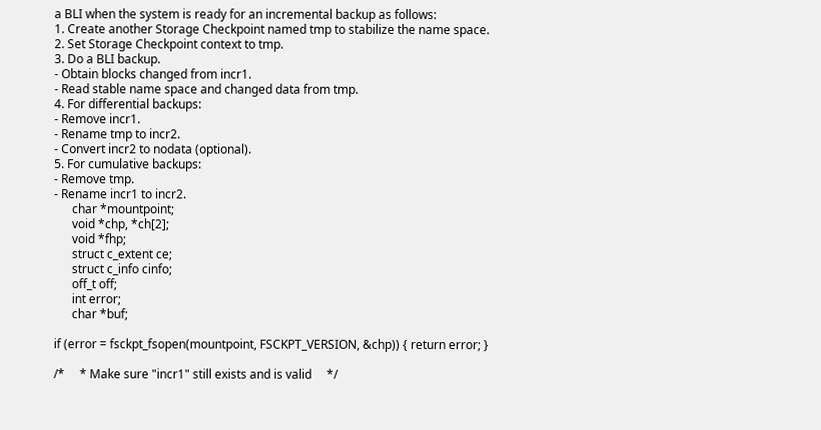a BLI when the system is ready for an incremental backup as follows:
1. Create another Storage Checkpoint named tmp to stabilize the name space.
2. Set Storage Checkpoint context to tmp.
3. Do a BLI backup.
- Obtain blocks changed from incr1.
- Read stable name space and changed data from tmp.
4. For differential backups:
- Remove incr1.
- Rename tmp to incr2.
- Convert incr2 to nodata (optional).
5. For cumulative backups:
- Remove tmp.
- Rename incr1 to incr2.
      char *mountpoint;
      void *chp, *ch[2];
      void *fhp;
      struct c_extent ce;
      struct c_info cinfo;
      off_t off;
      int error;
      char *buf;

if (error = fsckpt_fsopen(mountpoint, FSCKPT_VERSION, &chp)) { return error; }

/*     * Make sure "incr1" still exists and is valid     */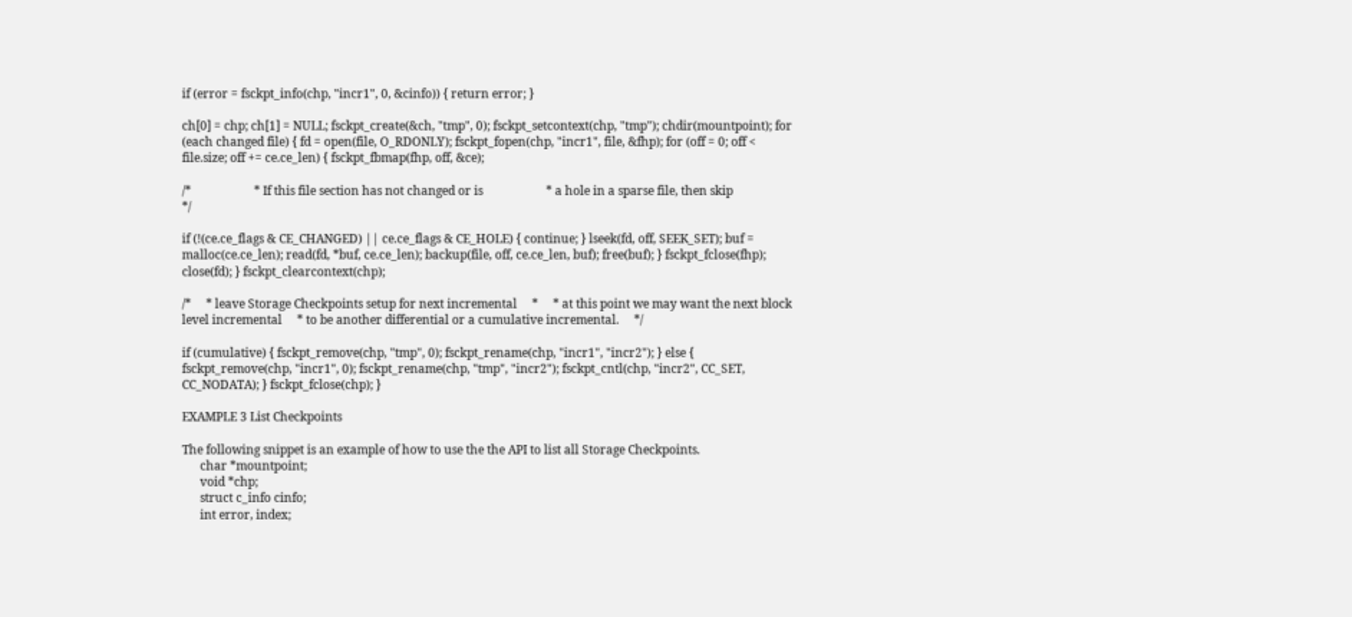if (error = fsckpt_info(chp, "incr1", 0, &cinfo)) { return error; }

ch[0] = chp; ch[1] = NULL; fsckpt_create(&ch, "tmp", 0); fsckpt_setcontext(chp, "tmp"); chdir(mountpoint); for (each changed file) { fd = open(file, O_RDONLY); fsckpt_fopen(chp, "incr1", file, &fhp); for (off = 0; off < file.size; off += ce.ce_len) { fsckpt_fbmap(fhp, off, &ce);

/*                     * If this file section has not changed or is                     * a hole in a sparse file, then skip                     */

if (!(ce.ce_flags & CE_CHANGED) || ce.ce_flags & CE_HOLE) { continue; } lseek(fd, off, SEEK_SET); buf = malloc(ce.ce_len); read(fd, *buf, ce.ce_len); backup(file, off, ce.ce_len, buf); free(buf); } fsckpt_fclose(fhp); close(fd); } fsckpt_clearcontext(chp);

/*     * leave Storage Checkpoints setup for next incremental     *     * at this point we may want the next block level incremental     * to be another differential or a cumulative incremental.     */

if (cumulative) { fsckpt_remove(chp, "tmp", 0); fsckpt_rename(chp, "incr1", "incr2"); } else { fsckpt_remove(chp, "incr1", 0); fsckpt_rename(chp, "tmp", "incr2"); fsckpt_cntl(chp, "incr2", CC_SET, CC_NODATA); } fsckpt_fclose(chp); }

EXAMPLE 3 List Checkpoints

The following snippet is an example of how to use the the API to list all Storage Checkpoints.
      char *mountpoint;
      void *chp;
      struct c_info cinfo;
      int error, index;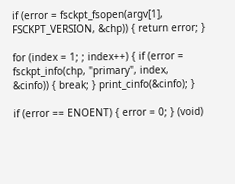if (error = fsckpt_fsopen(argv[1], FSCKPT_VERSION, &chp)) { return error; }

for (index = 1; ; index++) { if (error = fsckpt_info(chp, "primary", index, &cinfo)) { break; } print_cinfo(&cinfo); }

if (error == ENOENT) { error = 0; } (void)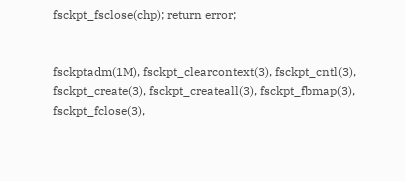fsckpt_fsclose(chp); return error;


fsckptadm(1M), fsckpt_clearcontext(3), fsckpt_cntl(3), fsckpt_create(3), fsckpt_createall(3), fsckpt_fbmap(3), fsckpt_fclose(3),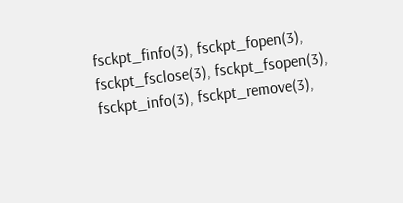fsckpt_finfo(3), fsckpt_fopen(3), fsckpt_fsclose(3), fsckpt_fsopen(3), fsckpt_info(3), fsckpt_remove(3),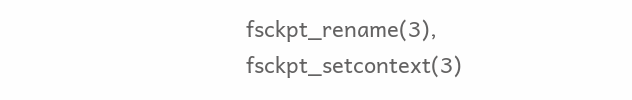fsckpt_rename(3), fsckpt_setcontext(3)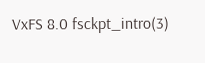VxFS 8.0 fsckpt_intro(3)